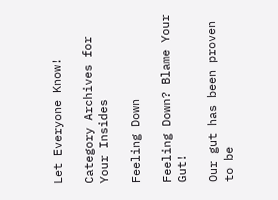Let Everyone Know!

Category Archives for Your Insides

Feeling Down

Feeling Down? Blame Your Gut!

Our gut has been proven to be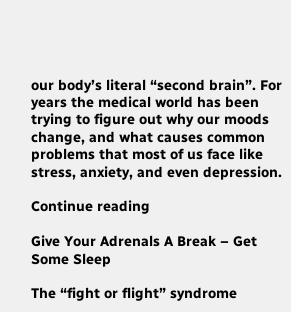our body’s literal “second brain”. For years the medical world has been trying to figure out why our moods change, and what causes common problems that most of us face like stress, anxiety, and even depression.

Continue reading

Give Your Adrenals A Break – Get Some Sleep

The “fight or flight” syndrome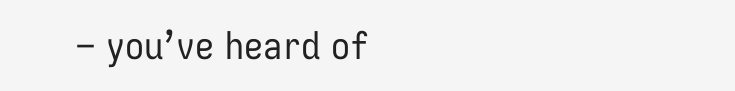– you’ve heard of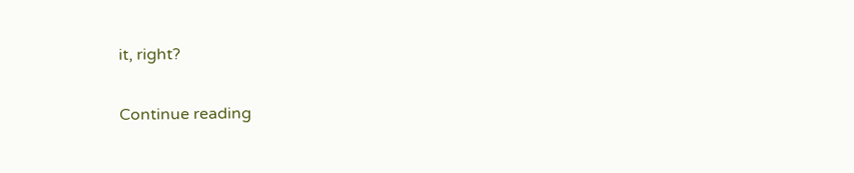it, right?

Continue reading